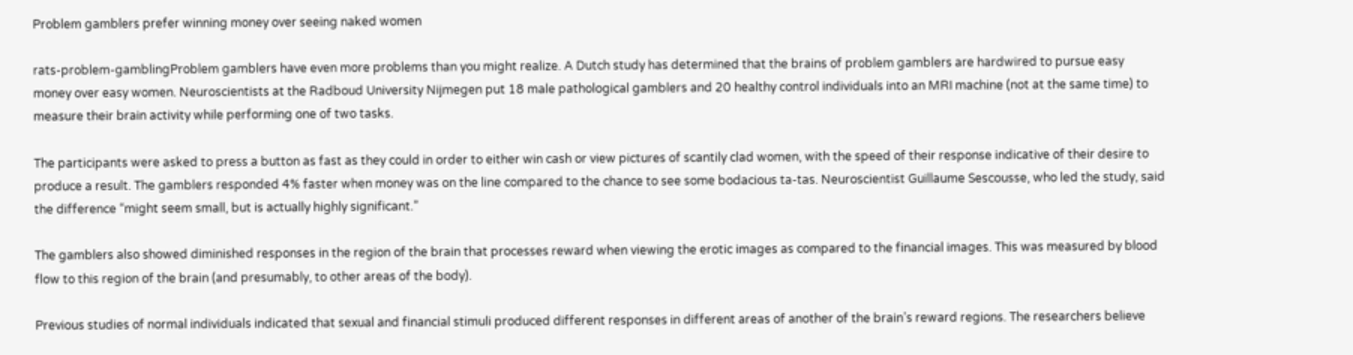Problem gamblers prefer winning money over seeing naked women

rats-problem-gamblingProblem gamblers have even more problems than you might realize. A Dutch study has determined that the brains of problem gamblers are hardwired to pursue easy money over easy women. Neuroscientists at the Radboud University Nijmegen put 18 male pathological gamblers and 20 healthy control individuals into an MRI machine (not at the same time) to measure their brain activity while performing one of two tasks.

The participants were asked to press a button as fast as they could in order to either win cash or view pictures of scantily clad women, with the speed of their response indicative of their desire to produce a result. The gamblers responded 4% faster when money was on the line compared to the chance to see some bodacious ta-tas. Neuroscientist Guillaume Sescousse, who led the study, said the difference “might seem small, but is actually highly significant.”

The gamblers also showed diminished responses in the region of the brain that processes reward when viewing the erotic images as compared to the financial images. This was measured by blood flow to this region of the brain (and presumably, to other areas of the body).

Previous studies of normal individuals indicated that sexual and financial stimuli produced different responses in different areas of another of the brain’s reward regions. The researchers believe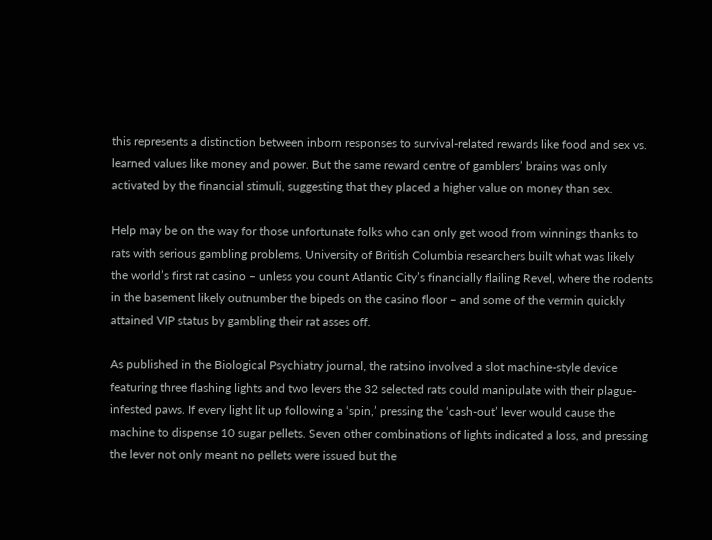this represents a distinction between inborn responses to survival-related rewards like food and sex vs. learned values like money and power. But the same reward centre of gamblers’ brains was only activated by the financial stimuli, suggesting that they placed a higher value on money than sex.

Help may be on the way for those unfortunate folks who can only get wood from winnings thanks to rats with serious gambling problems. University of British Columbia researchers built what was likely the world’s first rat casino – unless you count Atlantic City’s financially flailing Revel, where the rodents in the basement likely outnumber the bipeds on the casino floor – and some of the vermin quickly attained VIP status by gambling their rat asses off.

As published in the Biological Psychiatry journal, the ratsino involved a slot machine-style device featuring three flashing lights and two levers the 32 selected rats could manipulate with their plague-infested paws. If every light lit up following a ‘spin,’ pressing the ‘cash-out’ lever would cause the machine to dispense 10 sugar pellets. Seven other combinations of lights indicated a loss, and pressing the lever not only meant no pellets were issued but the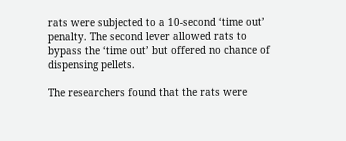rats were subjected to a 10-second ‘time out’ penalty. The second lever allowed rats to bypass the ‘time out’ but offered no chance of dispensing pellets.

The researchers found that the rats were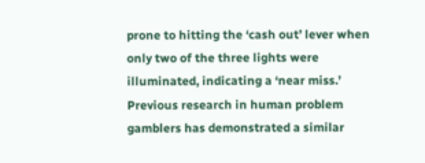prone to hitting the ‘cash out’ lever when only two of the three lights were illuminated, indicating a ‘near miss.’ Previous research in human problem gamblers has demonstrated a similar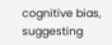cognitive bias, suggesting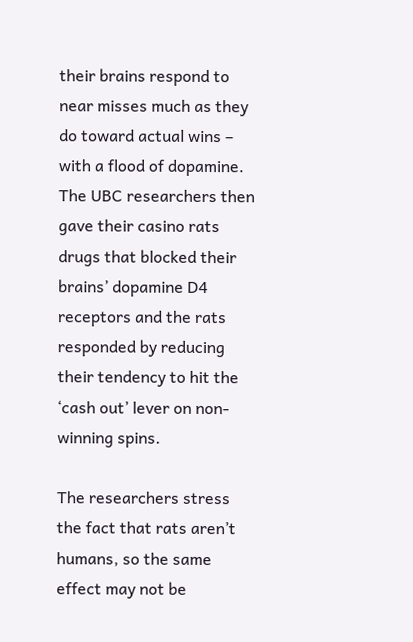their brains respond to near misses much as they do toward actual wins – with a flood of dopamine. The UBC researchers then gave their casino rats drugs that blocked their brains’ dopamine D4 receptors and the rats responded by reducing their tendency to hit the ‘cash out’ lever on non-winning spins.

The researchers stress the fact that rats aren’t humans, so the same effect may not be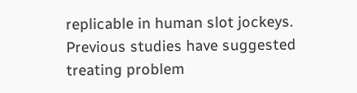replicable in human slot jockeys. Previous studies have suggested treating problem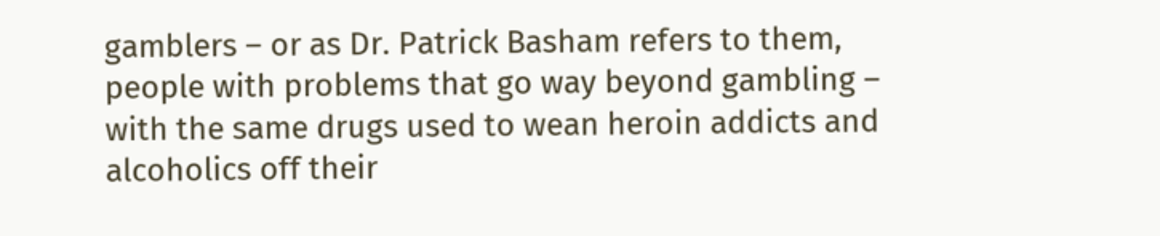gamblers – or as Dr. Patrick Basham refers to them, people with problems that go way beyond gambling – with the same drugs used to wean heroin addicts and alcoholics off their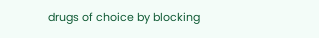drugs of choice by blocking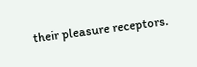their pleasure receptors.